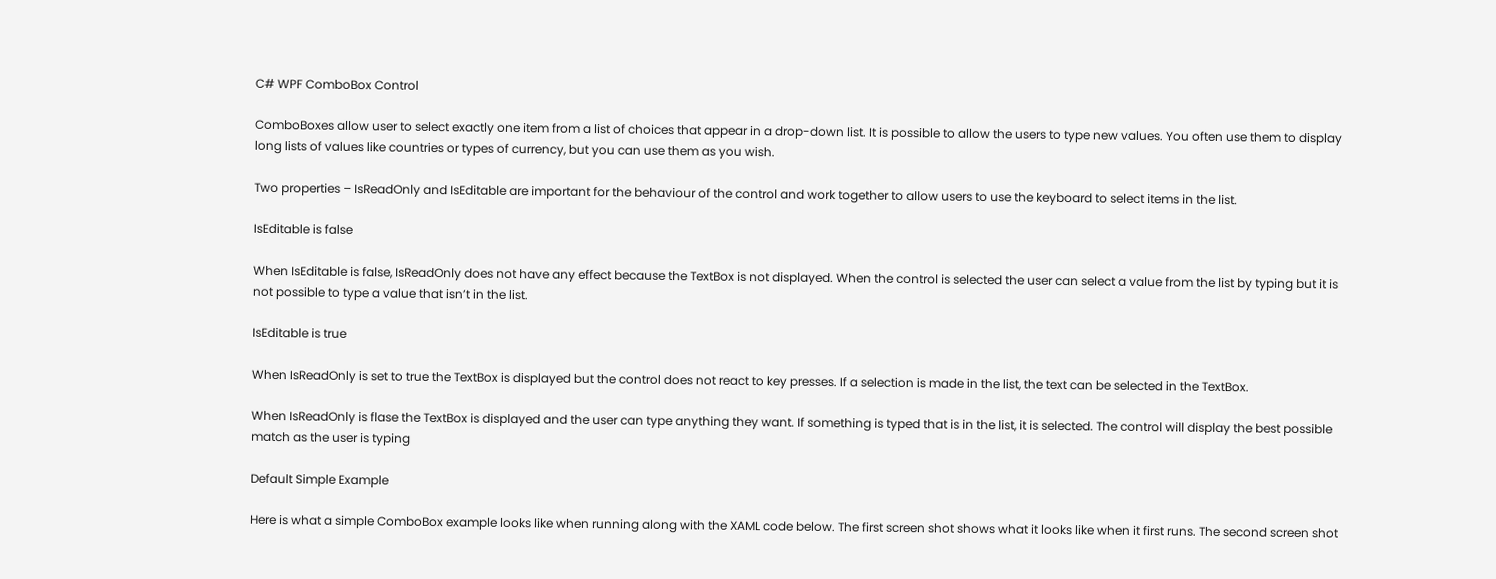C# WPF ComboBox Control

ComboBoxes allow user to select exactly one item from a list of choices that appear in a drop-down list. It is possible to allow the users to type new values. You often use them to display long lists of values like countries or types of currency, but you can use them as you wish.

Two properties – IsReadOnly and IsEditable are important for the behaviour of the control and work together to allow users to use the keyboard to select items in the list.

IsEditable is false

When IsEditable is false, IsReadOnly does not have any effect because the TextBox is not displayed. When the control is selected the user can select a value from the list by typing but it is not possible to type a value that isn’t in the list.

IsEditable is true

When IsReadOnly is set to true the TextBox is displayed but the control does not react to key presses. If a selection is made in the list, the text can be selected in the TextBox.

When IsReadOnly is flase the TextBox is displayed and the user can type anything they want. If something is typed that is in the list, it is selected. The control will display the best possible match as the user is typing

Default Simple Example

Here is what a simple ComboBox example looks like when running along with the XAML code below. The first screen shot shows what it looks like when it first runs. The second screen shot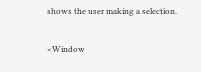shows the user making a selection.


<Window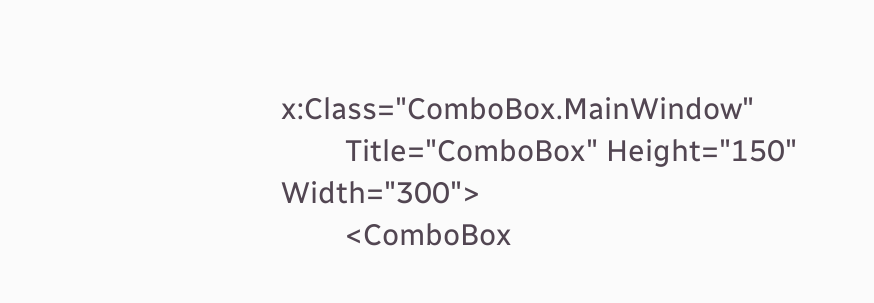x:Class="ComboBox.MainWindow"
        Title="ComboBox" Height="150" Width="300">
        <ComboBox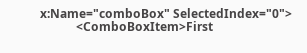x:Name="comboBox" SelectedIndex="0">
            <ComboBoxItem>First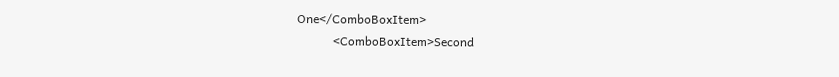One</ComboBoxItem>
            <ComboBoxItem>Second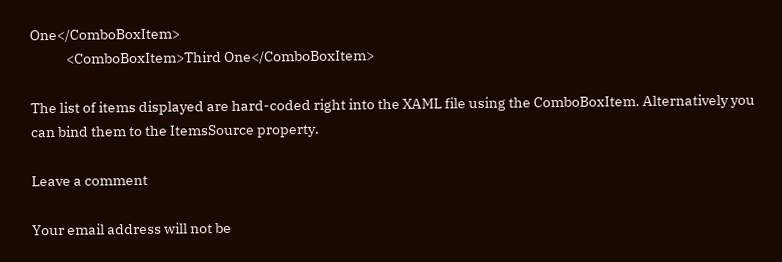One</ComboBoxItem>
            <ComboBoxItem>Third One</ComboBoxItem>

The list of items displayed are hard-coded right into the XAML file using the ComboBoxItem. Alternatively you can bind them to the ItemsSource property.

Leave a comment

Your email address will not be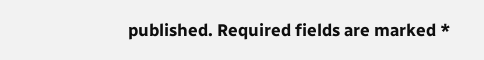published. Required fields are marked *